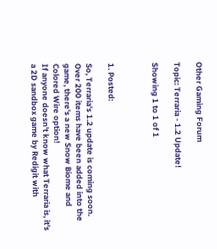Other Gaming Forum

Topic: Terraria - 1.2 Update!

Showing 1 to 1 of 1



1. Posted:

So, Terraria's 1.2 update is coming soon. Over 200 items have been added into the game, there's a new Snow Biome and Colored Wire option!
If anyone doesn't know what Terraria is, it's a 2D sandbox game by Redigit with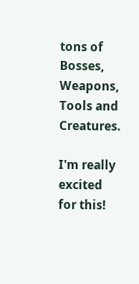tons of Bosses, Weapons, Tools and Creatures.

I'm really excited for this!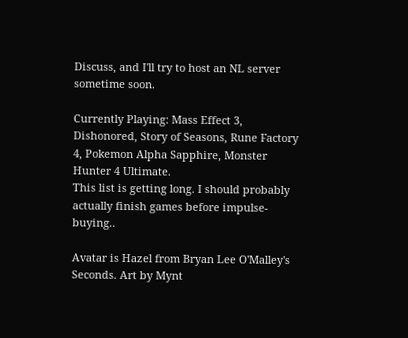Discuss, and I'll try to host an NL server sometime soon.

Currently Playing: Mass Effect 3, Dishonored, Story of Seasons, Rune Factory 4, Pokemon Alpha Sapphire, Monster Hunter 4 Ultimate.
This list is getting long. I should probably actually finish games before impulse-buying..

Avatar is Hazel from Bryan Lee O'Malley's Seconds. Art by Mynt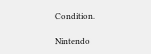Condition.

Nintendo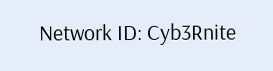Network ID: Cyb3Rnite